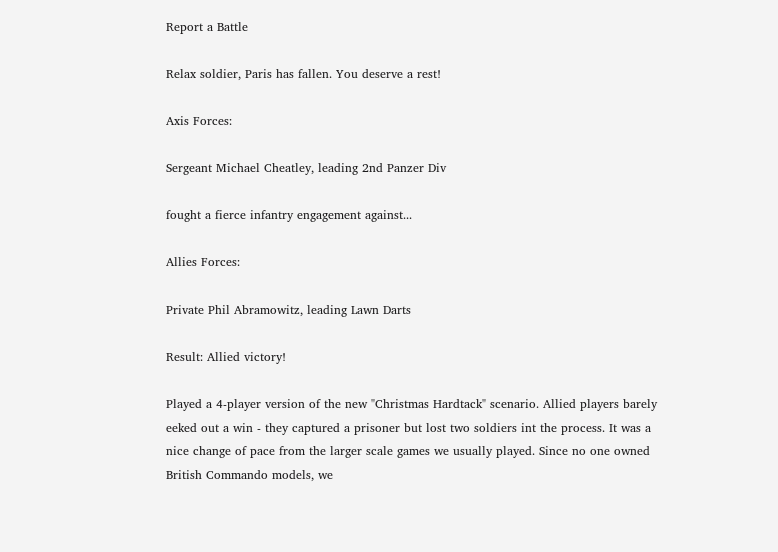Report a Battle

Relax soldier, Paris has fallen. You deserve a rest!

Axis Forces:

Sergeant Michael Cheatley, leading 2nd Panzer Div

fought a fierce infantry engagement against...

Allies Forces:

Private Phil Abramowitz, leading Lawn Darts

Result: Allied victory!

Played a 4-player version of the new "Christmas Hardtack" scenario. Allied players barely eeked out a win - they captured a prisoner but lost two soldiers int the process. It was a nice change of pace from the larger scale games we usually played. Since no one owned British Commando models, we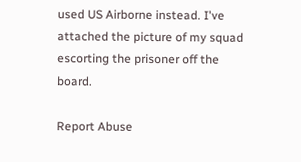used US Airborne instead. I've attached the picture of my squad escorting the prisoner off the board.

Report Abuse